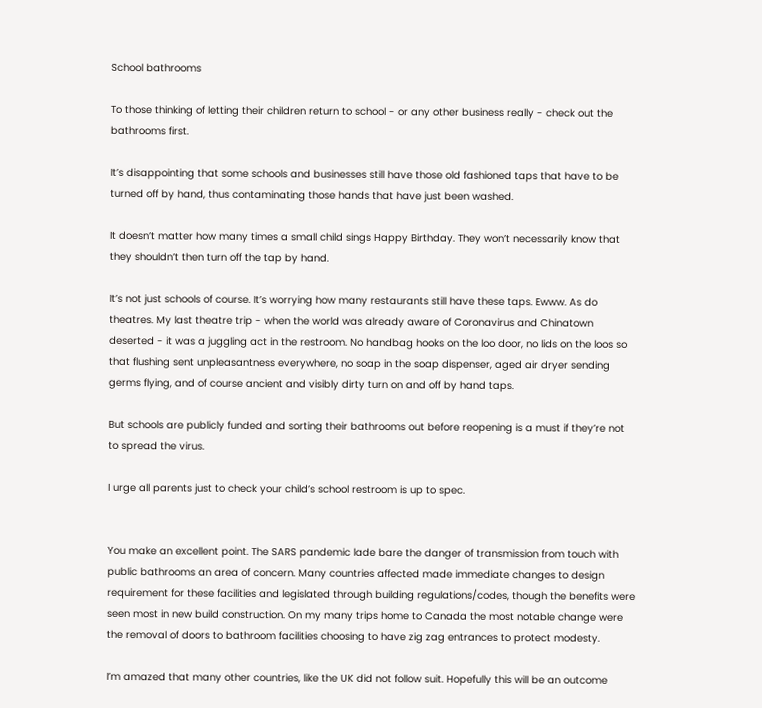School bathrooms

To those thinking of letting their children return to school - or any other business really - check out the bathrooms first.

It’s disappointing that some schools and businesses still have those old fashioned taps that have to be turned off by hand, thus contaminating those hands that have just been washed.

It doesn’t matter how many times a small child sings Happy Birthday. They won’t necessarily know that they shouldn’t then turn off the tap by hand.

It’s not just schools of course. It’s worrying how many restaurants still have these taps. Ewww. As do theatres. My last theatre trip - when the world was already aware of Coronavirus and Chinatown deserted - it was a juggling act in the restroom. No handbag hooks on the loo door, no lids on the loos so that flushing sent unpleasantness everywhere, no soap in the soap dispenser, aged air dryer sending germs flying, and of course ancient and visibly dirty turn on and off by hand taps.

But schools are publicly funded and sorting their bathrooms out before reopening is a must if they’re not to spread the virus.

I urge all parents just to check your child’s school restroom is up to spec.


You make an excellent point. The SARS pandemic lade bare the danger of transmission from touch with public bathrooms an area of concern. Many countries affected made immediate changes to design requirement for these facilities and legislated through building regulations/codes, though the benefits were seen most in new build construction. On my many trips home to Canada the most notable change were the removal of doors to bathroom facilities choosing to have zig zag entrances to protect modesty.

I’m amazed that many other countries, like the UK did not follow suit. Hopefully this will be an outcome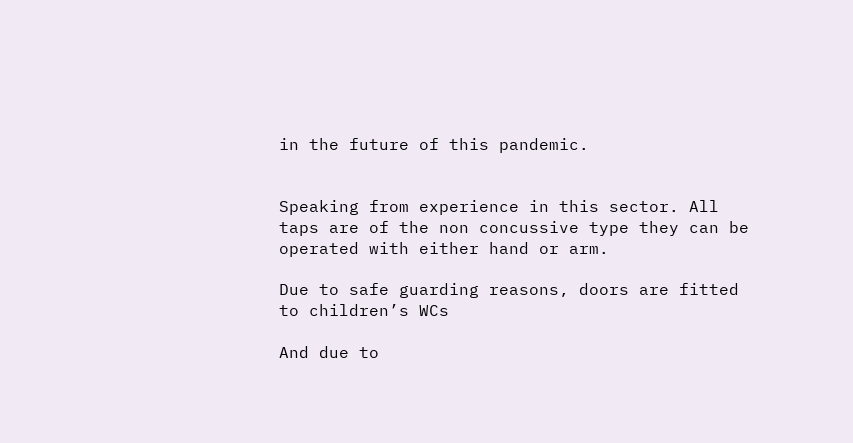in the future of this pandemic.


Speaking from experience in this sector. All taps are of the non concussive type they can be operated with either hand or arm.

Due to safe guarding reasons, doors are fitted to children’s WCs

And due to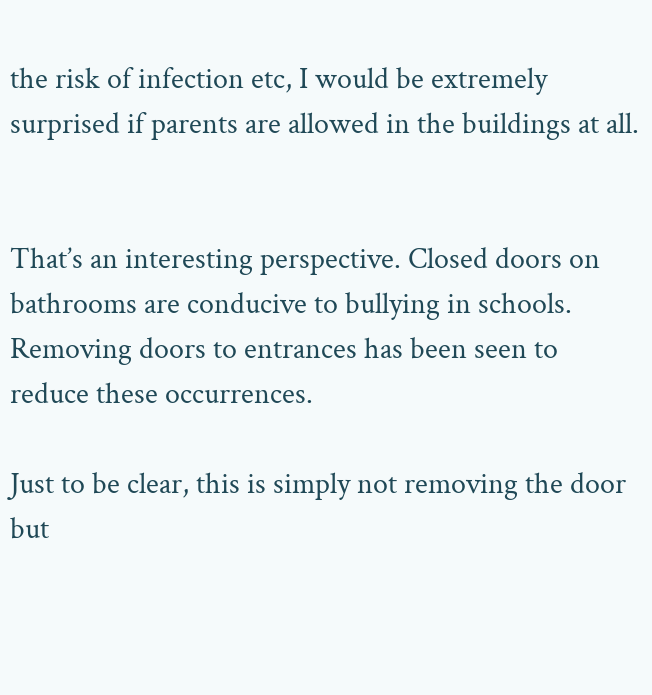the risk of infection etc, I would be extremely surprised if parents are allowed in the buildings at all.


That’s an interesting perspective. Closed doors on bathrooms are conducive to bullying in schools. Removing doors to entrances has been seen to reduce these occurrences.

Just to be clear, this is simply not removing the door but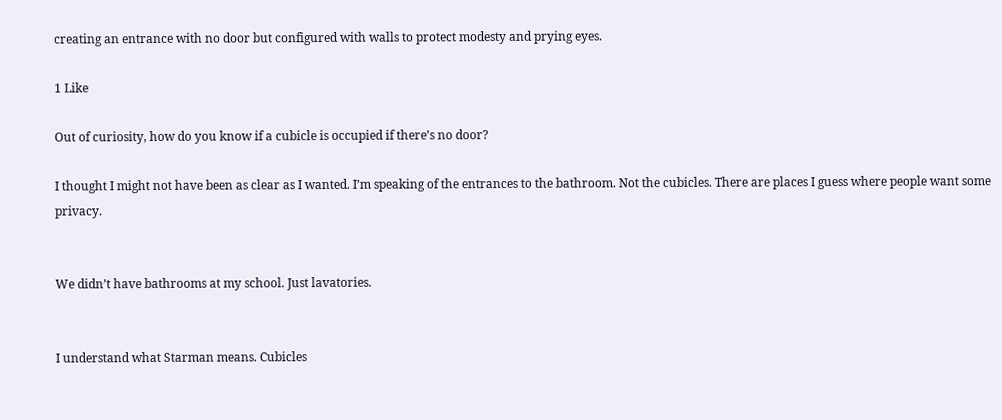creating an entrance with no door but configured with walls to protect modesty and prying eyes.

1 Like

Out of curiosity, how do you know if a cubicle is occupied if there’s no door?

I thought I might not have been as clear as I wanted. I’m speaking of the entrances to the bathroom. Not the cubicles. There are places I guess where people want some privacy.


We didn’t have bathrooms at my school. Just lavatories.


I understand what Starman means. Cubicles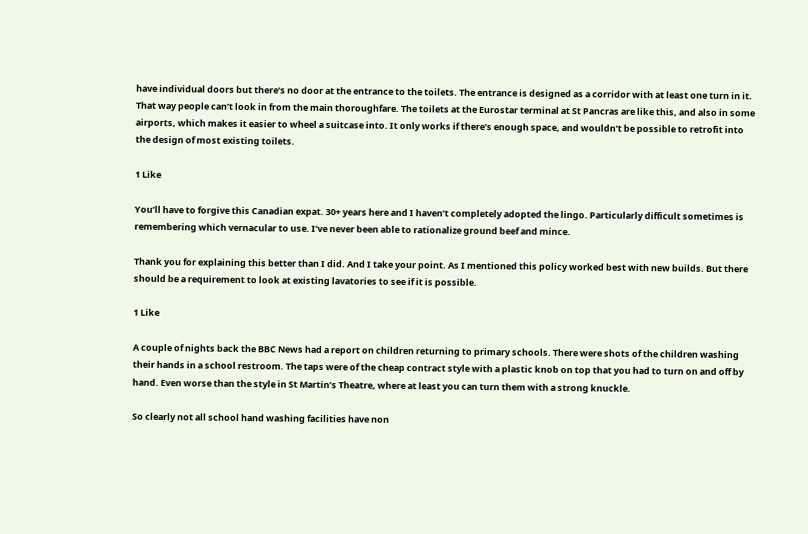have individual doors but there’s no door at the entrance to the toilets. The entrance is designed as a corridor with at least one turn in it. That way people can’t look in from the main thoroughfare. The toilets at the Eurostar terminal at St Pancras are like this, and also in some airports, which makes it easier to wheel a suitcase into. It only works if there’s enough space, and wouldn’t be possible to retrofit into the design of most existing toilets.

1 Like

You’ll have to forgive this Canadian expat. 30+ years here and I haven’t completely adopted the lingo. Particularly difficult sometimes is remembering which vernacular to use. I’ve never been able to rationalize ground beef and mince.

Thank you for explaining this better than I did. And I take your point. As I mentioned this policy worked best with new builds. But there should be a requirement to look at existing lavatories to see if it is possible.

1 Like

A couple of nights back the BBC News had a report on children returning to primary schools. There were shots of the children washing their hands in a school restroom. The taps were of the cheap contract style with a plastic knob on top that you had to turn on and off by hand. Even worse than the style in St Martin’s Theatre, where at least you can turn them with a strong knuckle.

So clearly not all school hand washing facilities have non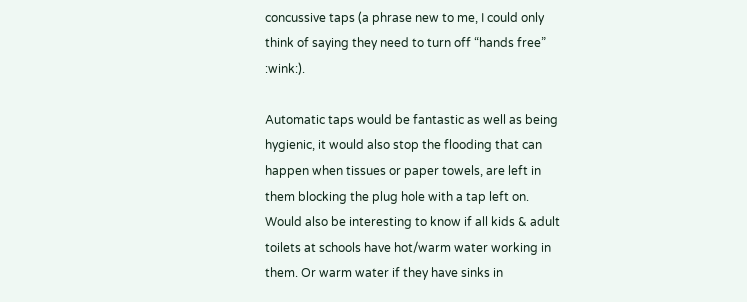concussive taps (a phrase new to me, I could only think of saying they need to turn off “hands free” :wink:).

Automatic taps would be fantastic as well as being hygienic, it would also stop the flooding that can happen when tissues or paper towels, are left in them blocking the plug hole with a tap left on.
Would also be interesting to know if all kids & adult toilets at schools have hot/warm water working in them. Or warm water if they have sinks in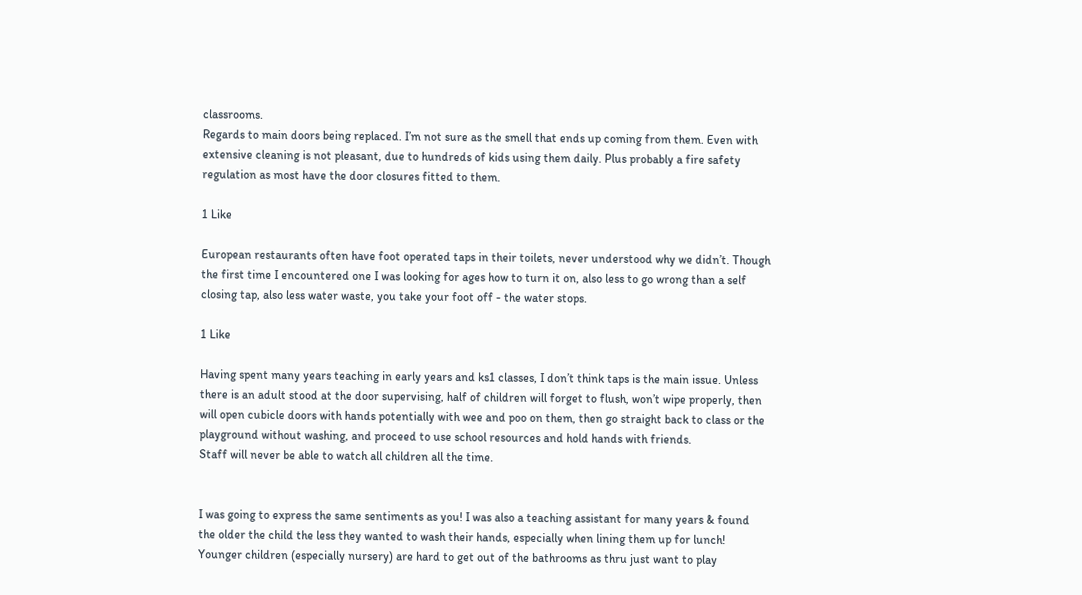classrooms.
Regards to main doors being replaced. I’m not sure as the smell that ends up coming from them. Even with extensive cleaning is not pleasant, due to hundreds of kids using them daily. Plus probably a fire safety regulation as most have the door closures fitted to them.

1 Like

European restaurants often have foot operated taps in their toilets, never understood why we didn’t. Though the first time I encountered one I was looking for ages how to turn it on, also less to go wrong than a self closing tap, also less water waste, you take your foot off - the water stops.

1 Like

Having spent many years teaching in early years and ks1 classes, I don’t think taps is the main issue. Unless there is an adult stood at the door supervising, half of children will forget to flush, won’t wipe properly, then will open cubicle doors with hands potentially with wee and poo on them, then go straight back to class or the playground without washing, and proceed to use school resources and hold hands with friends.
Staff will never be able to watch all children all the time.


I was going to express the same sentiments as you! I was also a teaching assistant for many years & found the older the child the less they wanted to wash their hands, especially when lining them up for lunch!
Younger children (especially nursery) are hard to get out of the bathrooms as thru just want to play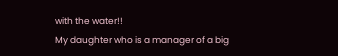with the water!!
My daughter who is a manager of a big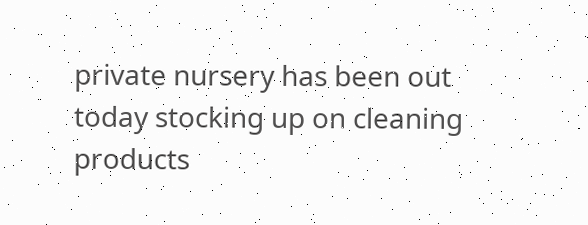private nursery has been out today stocking up on cleaning products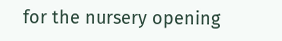for the nursery opening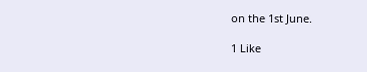on the 1st June.

1 Like